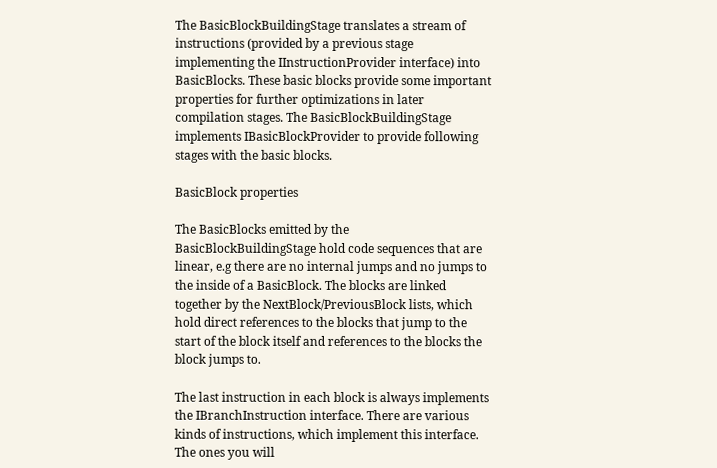The BasicBlockBuildingStage translates a stream of instructions (provided by a previous stage implementing the IInstructionProvider interface) into BasicBlocks. These basic blocks provide some important properties for further optimizations in later compilation stages. The BasicBlockBuildingStage implements IBasicBlockProvider to provide following stages with the basic blocks.

BasicBlock properties

The BasicBlocks emitted by the BasicBlockBuildingStage hold code sequences that are linear, e.g there are no internal jumps and no jumps to the inside of a BasicBlock. The blocks are linked together by the NextBlock/PreviousBlock lists, which hold direct references to the blocks that jump to the start of the block itself and references to the blocks the block jumps to.

The last instruction in each block is always implements the IBranchInstruction interface. There are various kinds of instructions, which implement this interface. The ones you will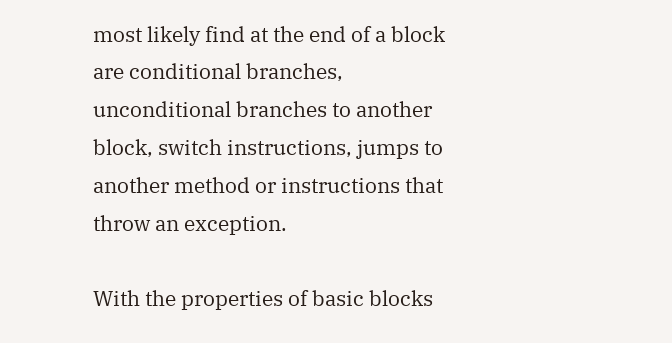most likely find at the end of a block are conditional branches, unconditional branches to another block, switch instructions, jumps to another method or instructions that throw an exception.

With the properties of basic blocks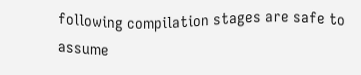following compilation stages are safe to assume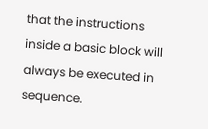that the instructions inside a basic block will always be executed in sequence.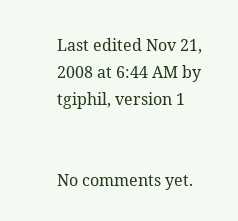Last edited Nov 21, 2008 at 6:44 AM by tgiphil, version 1


No comments yet.